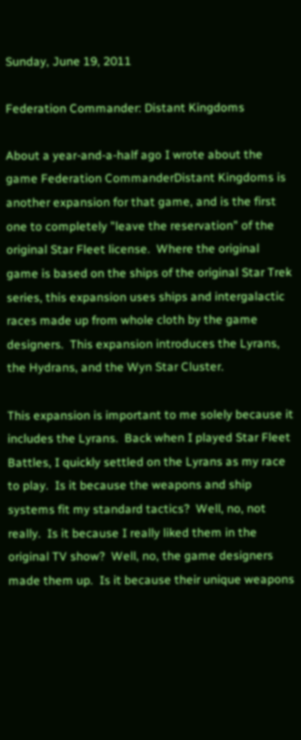Sunday, June 19, 2011

Federation Commander: Distant Kingdoms

About a year-and-a-half ago I wrote about the game Federation CommanderDistant Kingdoms is another expansion for that game, and is the first one to completely "leave the reservation" of the original Star Fleet license.  Where the original game is based on the ships of the original Star Trek series, this expansion uses ships and intergalactic races made up from whole cloth by the game designers.  This expansion introduces the Lyrans, the Hydrans, and the Wyn Star Cluster.

This expansion is important to me solely because it includes the Lyrans.  Back when I played Star Fleet Battles, I quickly settled on the Lyrans as my race to play.  Is it because the weapons and ship systems fit my standard tactics?  Well, no, not really.  Is it because I really liked them in the original TV show?  Well, no, the game designers made them up.  Is it because their unique weapons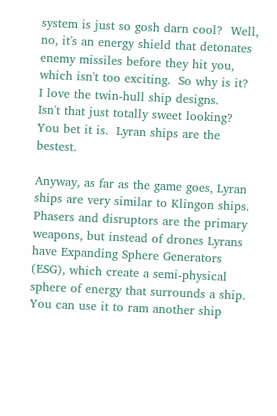system is just so gosh darn cool?  Well, no, it's an energy shield that detonates enemy missiles before they hit you, which isn't too exciting.  So why is it?  I love the twin-hull ship designs.
Isn't that just totally sweet looking?  You bet it is.  Lyran ships are the bestest.

Anyway, as far as the game goes, Lyran ships are very similar to Klingon ships.  Phasers and disruptors are the primary weapons, but instead of drones Lyrans have Expanding Sphere Generators (ESG), which create a semi-physical sphere of energy that surrounds a ship.  You can use it to ram another ship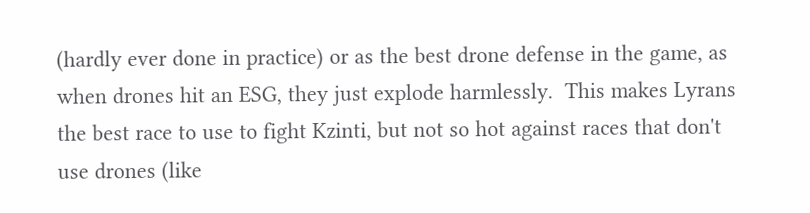(hardly ever done in practice) or as the best drone defense in the game, as when drones hit an ESG, they just explode harmlessly.  This makes Lyrans the best race to use to fight Kzinti, but not so hot against races that don't use drones (like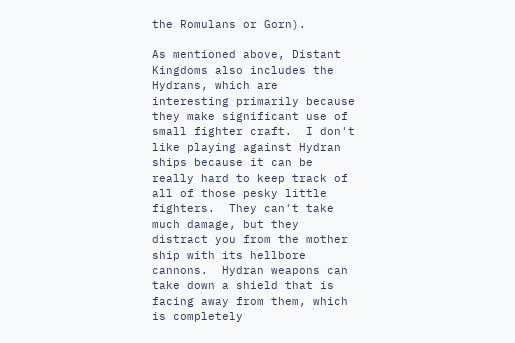the Romulans or Gorn).

As mentioned above, Distant Kingdoms also includes the Hydrans, which are interesting primarily because they make significant use of small fighter craft.  I don't like playing against Hydran ships because it can be really hard to keep track of all of those pesky little fighters.  They can't take much damage, but they distract you from the mother ship with its hellbore cannons.  Hydran weapons can take down a shield that is facing away from them, which is completely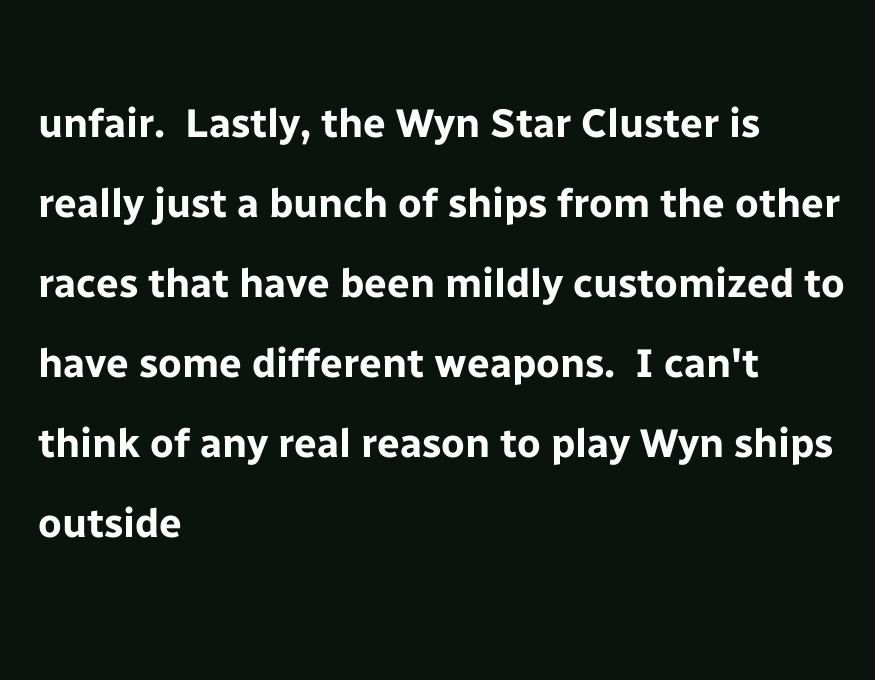unfair.  Lastly, the Wyn Star Cluster is really just a bunch of ships from the other races that have been mildly customized to have some different weapons.  I can't think of any real reason to play Wyn ships outside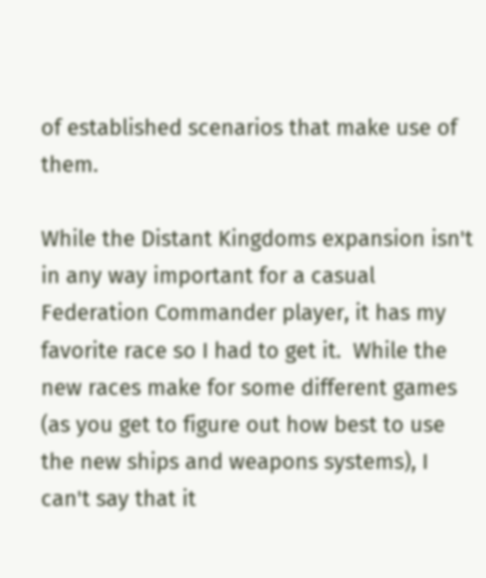of established scenarios that make use of them.

While the Distant Kingdoms expansion isn't in any way important for a casual Federation Commander player, it has my favorite race so I had to get it.  While the new races make for some different games (as you get to figure out how best to use the new ships and weapons systems), I can't say that it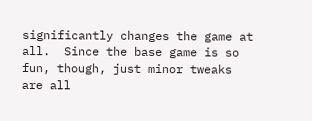significantly changes the game at all.  Since the base game is so fun, though, just minor tweaks are all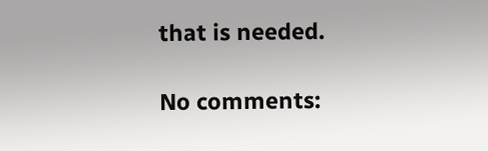that is needed.

No comments: